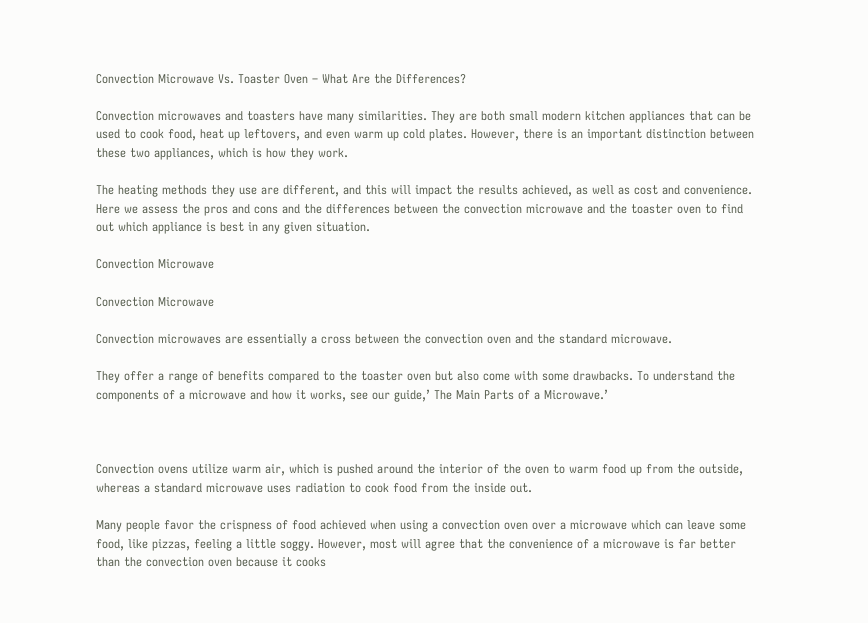Convection Microwave Vs. Toaster Oven – What Are the Differences?

Convection microwaves and toasters have many similarities. They are both small modern kitchen appliances that can be used to cook food, heat up leftovers, and even warm up cold plates. However, there is an important distinction between these two appliances, which is how they work.

The heating methods they use are different, and this will impact the results achieved, as well as cost and convenience. Here we assess the pros and cons and the differences between the convection microwave and the toaster oven to find out which appliance is best in any given situation.

Convection Microwave

Convection Microwave

Convection microwaves are essentially a cross between the convection oven and the standard microwave.

They offer a range of benefits compared to the toaster oven but also come with some drawbacks. To understand the components of a microwave and how it works, see our guide,’ The Main Parts of a Microwave.’



Convection ovens utilize warm air, which is pushed around the interior of the oven to warm food up from the outside, whereas a standard microwave uses radiation to cook food from the inside out.

Many people favor the crispness of food achieved when using a convection oven over a microwave which can leave some food, like pizzas, feeling a little soggy. However, most will agree that the convenience of a microwave is far better than the convection oven because it cooks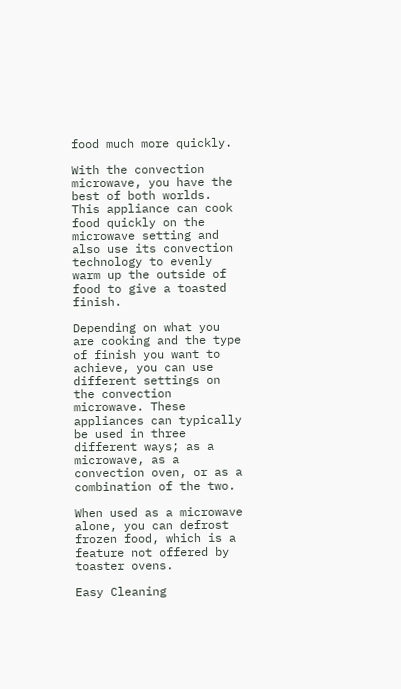food much more quickly.

With the convection microwave, you have the best of both worlds. This appliance can cook food quickly on the microwave setting and also use its convection technology to evenly warm up the outside of food to give a toasted finish.

Depending on what you are cooking and the type of finish you want to achieve, you can use different settings on the convection microwave. These appliances can typically be used in three different ways; as a microwave, as a convection oven, or as a combination of the two.

When used as a microwave alone, you can defrost frozen food, which is a feature not offered by toaster ovens.

Easy Cleaning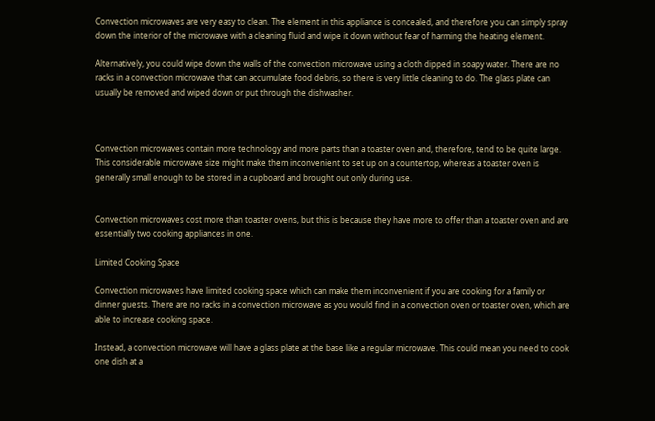Convection microwaves are very easy to clean. The element in this appliance is concealed, and therefore you can simply spray down the interior of the microwave with a cleaning fluid and wipe it down without fear of harming the heating element.

Alternatively, you could wipe down the walls of the convection microwave using a cloth dipped in soapy water. There are no racks in a convection microwave that can accumulate food debris, so there is very little cleaning to do. The glass plate can usually be removed and wiped down or put through the dishwasher.



Convection microwaves contain more technology and more parts than a toaster oven and, therefore, tend to be quite large. This considerable microwave size might make them inconvenient to set up on a countertop, whereas a toaster oven is generally small enough to be stored in a cupboard and brought out only during use.


Convection microwaves cost more than toaster ovens, but this is because they have more to offer than a toaster oven and are essentially two cooking appliances in one.

Limited Cooking Space

Convection microwaves have limited cooking space which can make them inconvenient if you are cooking for a family or dinner guests. There are no racks in a convection microwave as you would find in a convection oven or toaster oven, which are able to increase cooking space.

Instead, a convection microwave will have a glass plate at the base like a regular microwave. This could mean you need to cook one dish at a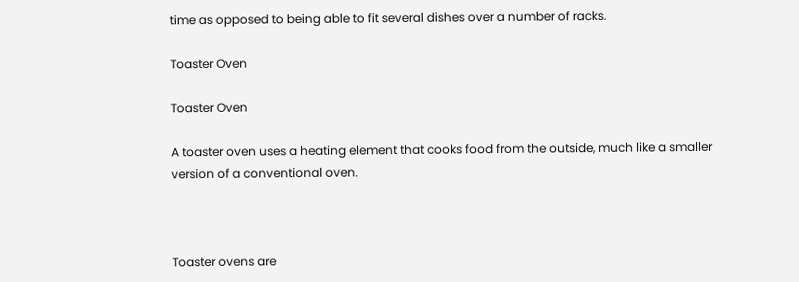time as opposed to being able to fit several dishes over a number of racks.

Toaster Oven

Toaster Oven

A toaster oven uses a heating element that cooks food from the outside, much like a smaller version of a conventional oven.



Toaster ovens are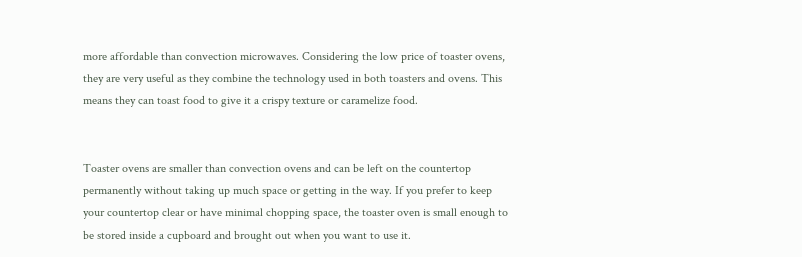more affordable than convection microwaves. Considering the low price of toaster ovens, they are very useful as they combine the technology used in both toasters and ovens. This means they can toast food to give it a crispy texture or caramelize food.


Toaster ovens are smaller than convection ovens and can be left on the countertop permanently without taking up much space or getting in the way. If you prefer to keep your countertop clear or have minimal chopping space, the toaster oven is small enough to be stored inside a cupboard and brought out when you want to use it.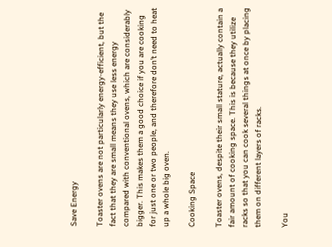Save Energy

Toaster ovens are not particularly energy-efficient, but the fact that they are small means they use less energy compared with conventional ovens, which are considerably bigger. This makes them a good choice if you are cooking for just one or two people, and therefore don’t need to heat up a whole big oven.

Cooking Space

Toaster ovens, despite their small stature, actually contain a fair amount of cooking space. This is because they utilize racks so that you can cook several things at once by placing them on different layers of racks.

You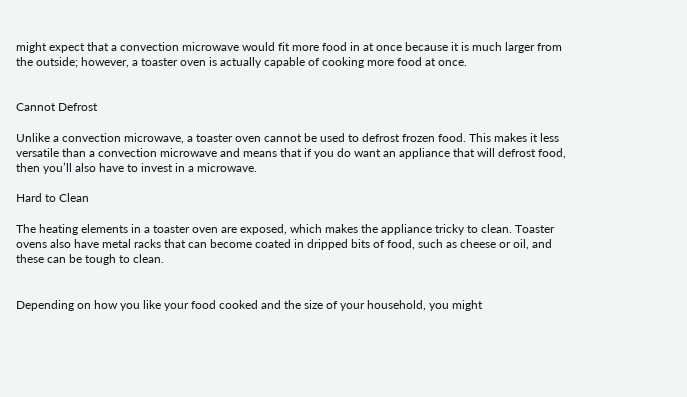might expect that a convection microwave would fit more food in at once because it is much larger from the outside; however, a toaster oven is actually capable of cooking more food at once.


Cannot Defrost

Unlike a convection microwave, a toaster oven cannot be used to defrost frozen food. This makes it less versatile than a convection microwave and means that if you do want an appliance that will defrost food, then you’ll also have to invest in a microwave.

Hard to Clean

The heating elements in a toaster oven are exposed, which makes the appliance tricky to clean. Toaster ovens also have metal racks that can become coated in dripped bits of food, such as cheese or oil, and these can be tough to clean.


Depending on how you like your food cooked and the size of your household, you might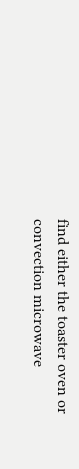find either the toaster oven or convection microwave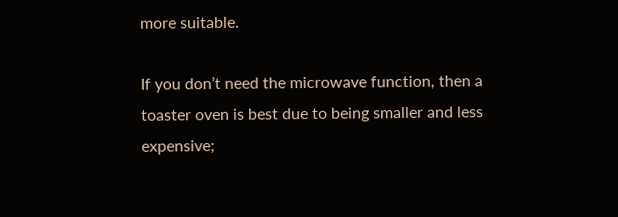more suitable.

If you don’t need the microwave function, then a toaster oven is best due to being smaller and less expensive;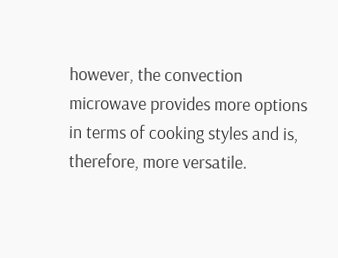however, the convection microwave provides more options in terms of cooking styles and is, therefore, more versatile.